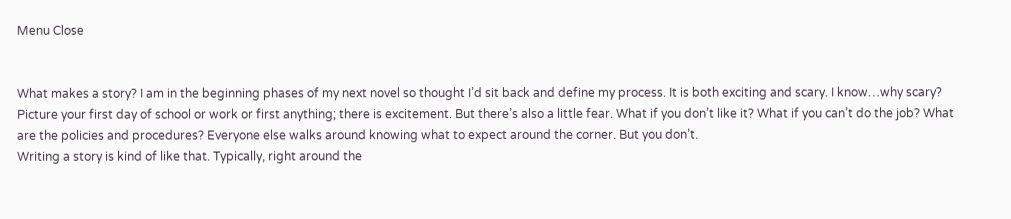Menu Close


What makes a story? I am in the beginning phases of my next novel so thought I’d sit back and define my process. It is both exciting and scary. I know…why scary? Picture your first day of school or work or first anything; there is excitement. But there’s also a little fear. What if you don’t like it? What if you can’t do the job? What are the policies and procedures? Everyone else walks around knowing what to expect around the corner. But you don’t.
Writing a story is kind of like that. Typically, right around the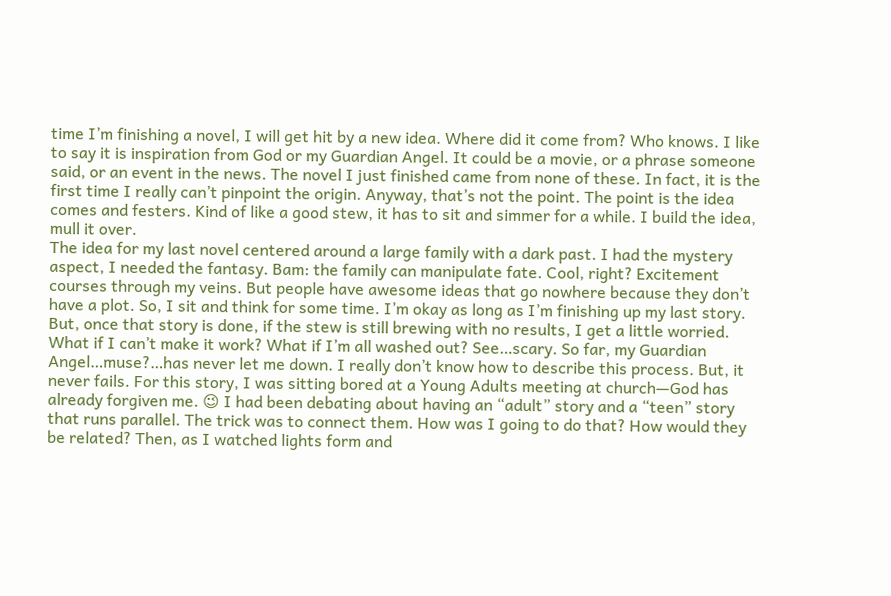time I’m finishing a novel, I will get hit by a new idea. Where did it come from? Who knows. I like to say it is inspiration from God or my Guardian Angel. It could be a movie, or a phrase someone said, or an event in the news. The novel I just finished came from none of these. In fact, it is the first time I really can’t pinpoint the origin. Anyway, that’s not the point. The point is the idea comes and festers. Kind of like a good stew, it has to sit and simmer for a while. I build the idea, mull it over.
The idea for my last novel centered around a large family with a dark past. I had the mystery aspect, I needed the fantasy. Bam: the family can manipulate fate. Cool, right? Excitement courses through my veins. But people have awesome ideas that go nowhere because they don’t have a plot. So, I sit and think for some time. I’m okay as long as I’m finishing up my last story. But, once that story is done, if the stew is still brewing with no results, I get a little worried. What if I can’t make it work? What if I’m all washed out? See…scary. So far, my Guardian Angel…muse?…has never let me down. I really don’t know how to describe this process. But, it never fails. For this story, I was sitting bored at a Young Adults meeting at church—God has already forgiven me. 😉 I had been debating about having an “adult” story and a “teen” story that runs parallel. The trick was to connect them. How was I going to do that? How would they be related? Then, as I watched lights form and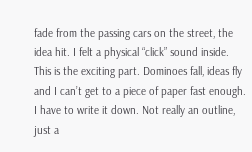fade from the passing cars on the street, the idea hit. I felt a physical “click” sound inside. This is the exciting part. Dominoes fall, ideas fly and I can’t get to a piece of paper fast enough. I have to write it down. Not really an outline, just a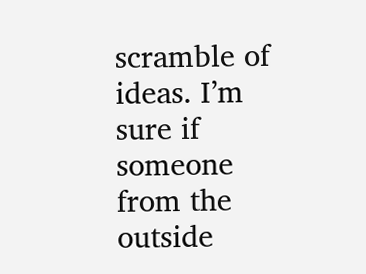scramble of ideas. I’m sure if someone from the outside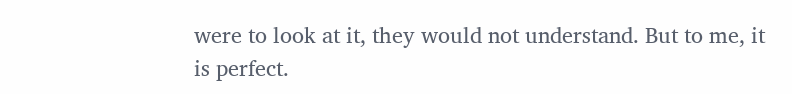were to look at it, they would not understand. But to me, it is perfect.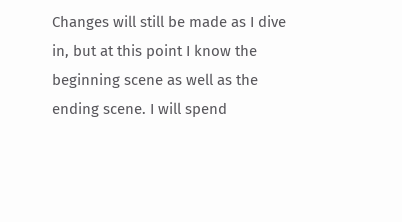Changes will still be made as I dive in, but at this point I know the beginning scene as well as the ending scene. I will spend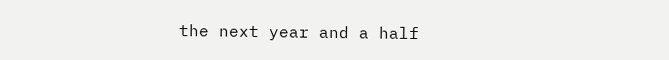the next year and a half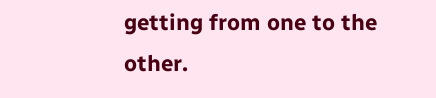getting from one to the other.